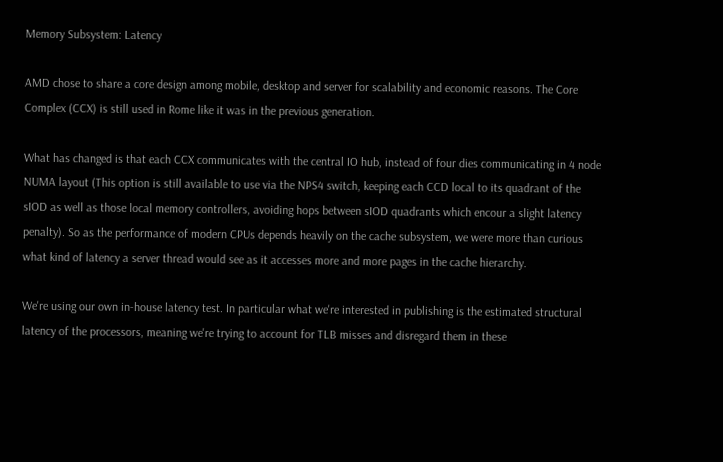Memory Subsystem: Latency

AMD chose to share a core design among mobile, desktop and server for scalability and economic reasons. The Core Complex (CCX) is still used in Rome like it was in the previous generation.

What has changed is that each CCX communicates with the central IO hub, instead of four dies communicating in 4 node NUMA layout (This option is still available to use via the NPS4 switch, keeping each CCD local to its quadrant of the sIOD as well as those local memory controllers, avoiding hops between sIOD quadrants which encour a slight latency penalty). So as the performance of modern CPUs depends heavily on the cache subsystem, we were more than curious what kind of latency a server thread would see as it accesses more and more pages in the cache hierarchy.

We're using our own in-house latency test. In particular what we're interested in publishing is the estimated structural latency of the processors, meaning we're trying to account for TLB misses and disregard them in these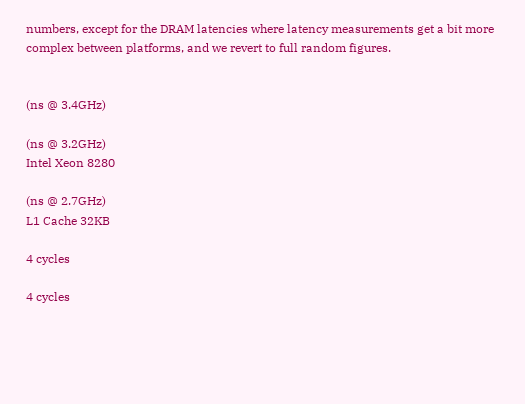numbers, except for the DRAM latencies where latency measurements get a bit more complex between platforms, and we revert to full random figures.


(ns @ 3.4GHz)

(ns @ 3.2GHz)
Intel Xeon 8280

(ns @ 2.7GHz)
L1 Cache 32KB

4 cycles

4 cycles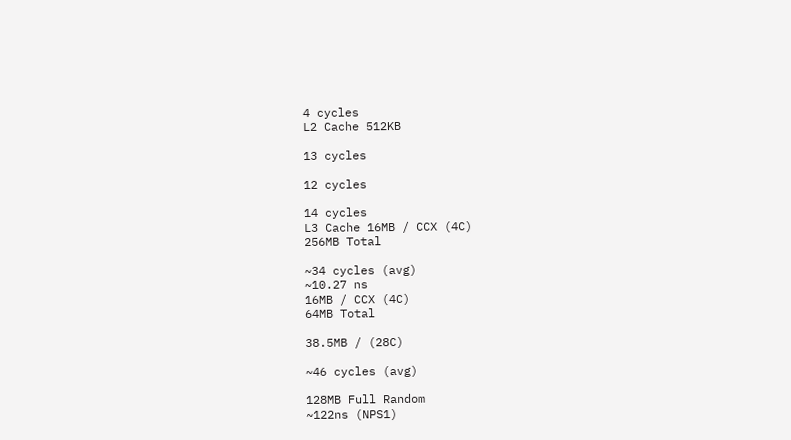4 cycles
L2 Cache 512KB

13 cycles

12 cycles

14 cycles
L3 Cache 16MB / CCX (4C)
256MB Total

~34 cycles (avg)
~10.27 ns
16MB / CCX (4C)
64MB Total

38.5MB / (28C)

~46 cycles (avg)

128MB Full Random
~122ns (NPS1)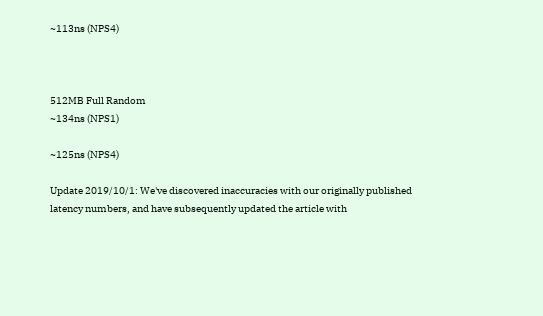~113ns (NPS4)



512MB Full Random
~134ns (NPS1)

~125ns (NPS4)

Update 2019/10/1: We've discovered inaccuracies with our originally published latency numbers, and have subsequently updated the article with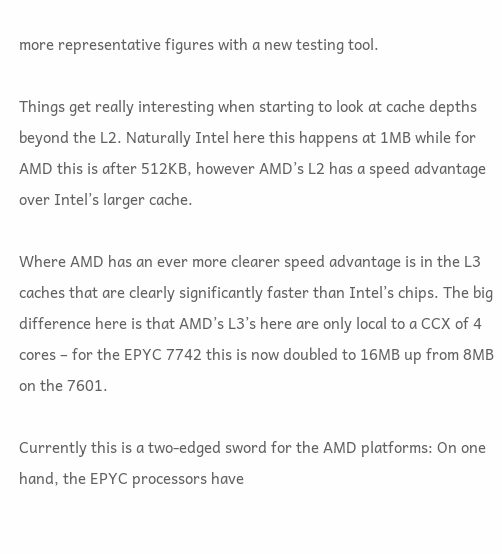more representative figures with a new testing tool.

Things get really interesting when starting to look at cache depths beyond the L2. Naturally Intel here this happens at 1MB while for AMD this is after 512KB, however AMD’s L2 has a speed advantage over Intel’s larger cache.

Where AMD has an ever more clearer speed advantage is in the L3 caches that are clearly significantly faster than Intel’s chips. The big difference here is that AMD’s L3’s here are only local to a CCX of 4 cores – for the EPYC 7742 this is now doubled to 16MB up from 8MB on the 7601.

Currently this is a two-edged sword for the AMD platforms: On one hand, the EPYC processors have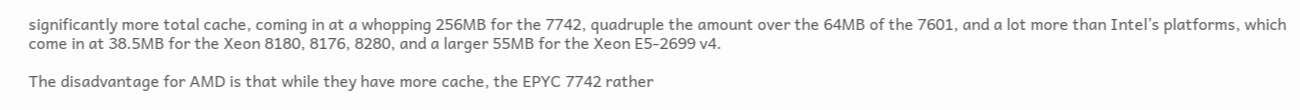significantly more total cache, coming in at a whopping 256MB for the 7742, quadruple the amount over the 64MB of the 7601, and a lot more than Intel’s platforms, which come in at 38.5MB for the Xeon 8180, 8176, 8280, and a larger 55MB for the Xeon E5-2699 v4.

The disadvantage for AMD is that while they have more cache, the EPYC 7742 rather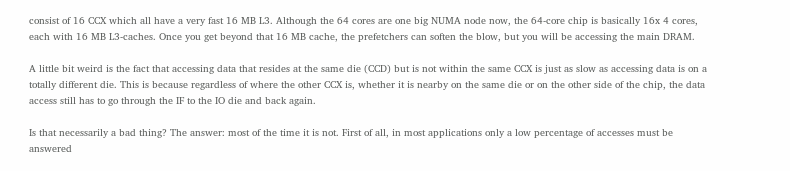consist of 16 CCX which all have a very fast 16 MB L3. Although the 64 cores are one big NUMA node now, the 64-core chip is basically 16x 4 cores, each with 16 MB L3-caches. Once you get beyond that 16 MB cache, the prefetchers can soften the blow, but you will be accessing the main DRAM.

A little bit weird is the fact that accessing data that resides at the same die (CCD) but is not within the same CCX is just as slow as accessing data is on a totally different die. This is because regardless of where the other CCX is, whether it is nearby on the same die or on the other side of the chip, the data access still has to go through the IF to the IO die and back again.

Is that necessarily a bad thing? The answer: most of the time it is not. First of all, in most applications only a low percentage of accesses must be answered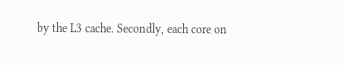by the L3 cache. Secondly, each core on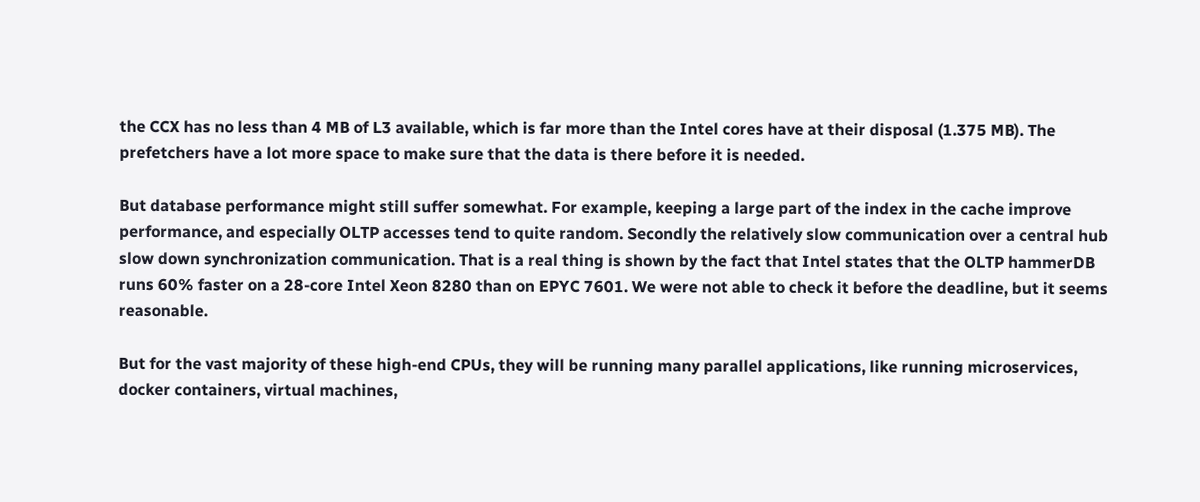the CCX has no less than 4 MB of L3 available, which is far more than the Intel cores have at their disposal (1.375 MB). The prefetchers have a lot more space to make sure that the data is there before it is needed.

But database performance might still suffer somewhat. For example, keeping a large part of the index in the cache improve performance, and especially OLTP accesses tend to quite random. Secondly the relatively slow communication over a central hub slow down synchronization communication. That is a real thing is shown by the fact that Intel states that the OLTP hammerDB runs 60% faster on a 28-core Intel Xeon 8280 than on EPYC 7601. We were not able to check it before the deadline, but it seems reasonable.

But for the vast majority of these high-end CPUs, they will be running many parallel applications, like running microservices, docker containers, virtual machines,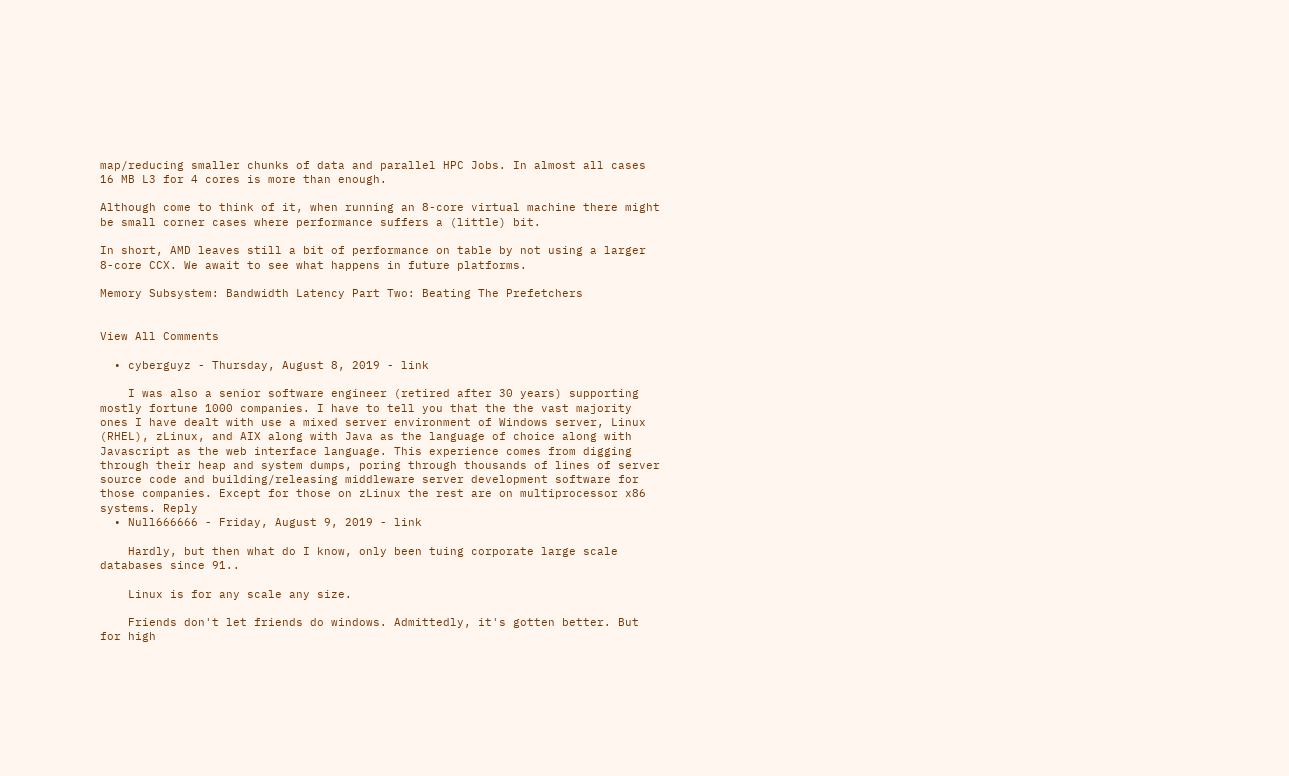map/reducing smaller chunks of data and parallel HPC Jobs. In almost all cases 16 MB L3 for 4 cores is more than enough.

Although come to think of it, when running an 8-core virtual machine there might be small corner cases where performance suffers a (little) bit.

In short, AMD leaves still a bit of performance on table by not using a larger 8-core CCX. We await to see what happens in future platforms.

Memory Subsystem: Bandwidth Latency Part Two: Beating The Prefetchers


View All Comments

  • cyberguyz - Thursday, August 8, 2019 - link

    I was also a senior software engineer (retired after 30 years) supporting mostly fortune 1000 companies. I have to tell you that the the vast majority ones I have dealt with use a mixed server environment of Windows server, Linux (RHEL), zLinux, and AIX along with Java as the language of choice along with Javascript as the web interface language. This experience comes from digging through their heap and system dumps, poring through thousands of lines of server source code and building/releasing middleware server development software for those companies. Except for those on zLinux the rest are on multiprocessor x86 systems. Reply
  • Null666666 - Friday, August 9, 2019 - link

    Hardly, but then what do I know, only been tuing corporate large scale databases since 91..

    Linux is for any scale any size.

    Friends don't let friends do windows. Admittedly, it's gotten better. But for high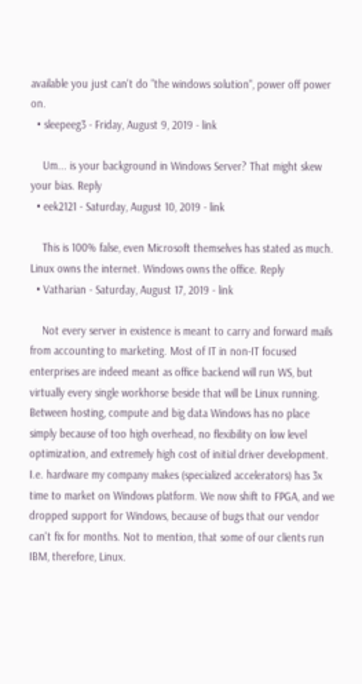available you just can't do "the windows solution", power off power on.
  • sleepeeg3 - Friday, August 9, 2019 - link

    Um... is your background in Windows Server? That might skew your bias. Reply
  • eek2121 - Saturday, August 10, 2019 - link

    This is 100% false, even Microsoft themselves has stated as much. Linux owns the internet. Windows owns the office. Reply
  • Vatharian - Saturday, August 17, 2019 - link

    Not every server in existence is meant to carry and forward mails from accounting to marketing. Most of IT in non-IT focused enterprises are indeed meant as office backend will run WS, but virtually every single workhorse beside that will be Linux running. Between hosting, compute and big data Windows has no place simply because of too high overhead, no flexibility on low level optimization, and extremely high cost of initial driver development. I.e. hardware my company makes (specialized accelerators) has 3x time to market on Windows platform. We now shift to FPGA, and we dropped support for Windows, because of bugs that our vendor can't fix for months. Not to mention, that some of our clients run IBM, therefore, Linux.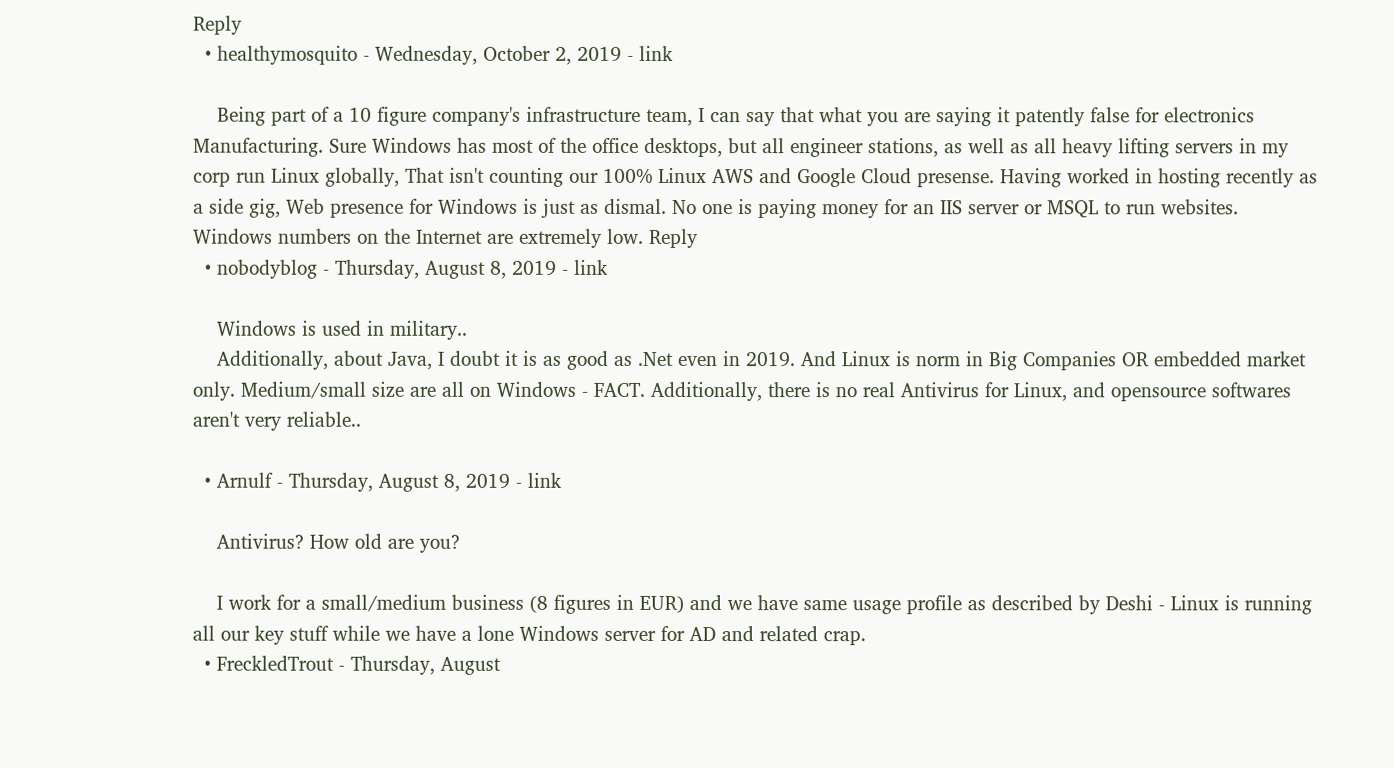Reply
  • healthymosquito - Wednesday, October 2, 2019 - link

    Being part of a 10 figure company's infrastructure team, I can say that what you are saying it patently false for electronics Manufacturing. Sure Windows has most of the office desktops, but all engineer stations, as well as all heavy lifting servers in my corp run Linux globally, That isn't counting our 100% Linux AWS and Google Cloud presense. Having worked in hosting recently as a side gig, Web presence for Windows is just as dismal. No one is paying money for an IIS server or MSQL to run websites. Windows numbers on the Internet are extremely low. Reply
  • nobodyblog - Thursday, August 8, 2019 - link

    Windows is used in military..
    Additionally, about Java, I doubt it is as good as .Net even in 2019. And Linux is norm in Big Companies OR embedded market only. Medium/small size are all on Windows - FACT. Additionally, there is no real Antivirus for Linux, and opensource softwares aren't very reliable..

  • Arnulf - Thursday, August 8, 2019 - link

    Antivirus? How old are you?

    I work for a small/medium business (8 figures in EUR) and we have same usage profile as described by Deshi - Linux is running all our key stuff while we have a lone Windows server for AD and related crap.
  • FreckledTrout - Thursday, August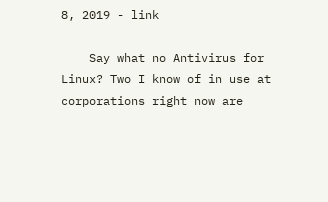8, 2019 - link

    Say what no Antivirus for Linux? Two I know of in use at corporations right now are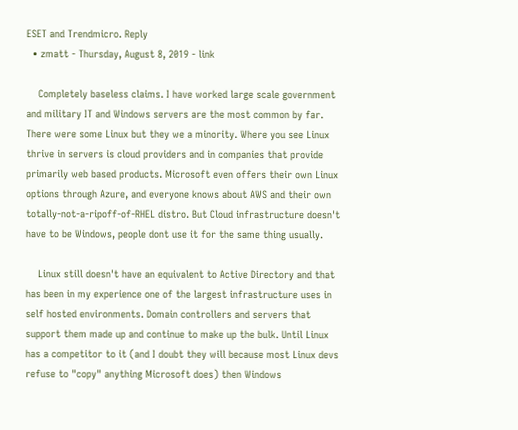ESET and Trendmicro. Reply
  • zmatt - Thursday, August 8, 2019 - link

    Completely baseless claims. I have worked large scale government and military IT and Windows servers are the most common by far. There were some Linux but they we a minority. Where you see Linux thrive in servers is cloud providers and in companies that provide primarily web based products. Microsoft even offers their own Linux options through Azure, and everyone knows about AWS and their own totally-not-a-ripoff-of-RHEL distro. But Cloud infrastructure doesn't have to be Windows, people dont use it for the same thing usually.

    Linux still doesn't have an equivalent to Active Directory and that has been in my experience one of the largest infrastructure uses in self hosted environments. Domain controllers and servers that support them made up and continue to make up the bulk. Until Linux has a competitor to it (and I doubt they will because most Linux devs refuse to "copy" anything Microsoft does) then Windows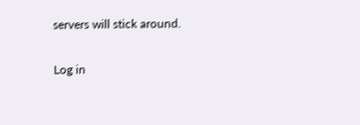servers will stick around.

Log in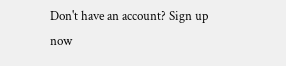Don't have an account? Sign up now